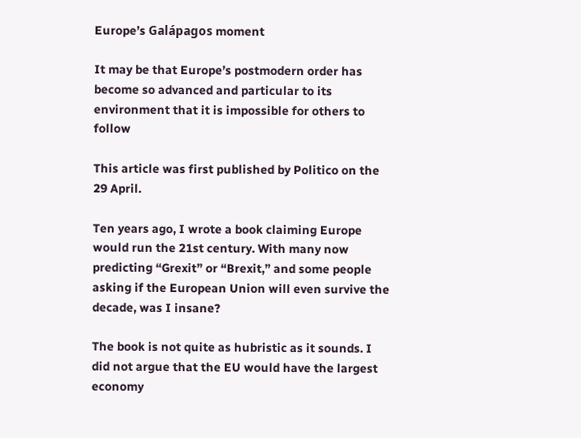Europe’s Galápagos moment

It may be that Europe’s postmodern order has become so advanced and particular to its environment that it is impossible for others to follow

This article was first published by Politico on the 29 April.

Ten years ago, I wrote a book claiming Europe would run the 21st century. With many now predicting “Grexit” or “Brexit,” and some people asking if the European Union will even survive the decade, was I insane?

The book is not quite as hubristic as it sounds. I did not argue that the EU would have the largest economy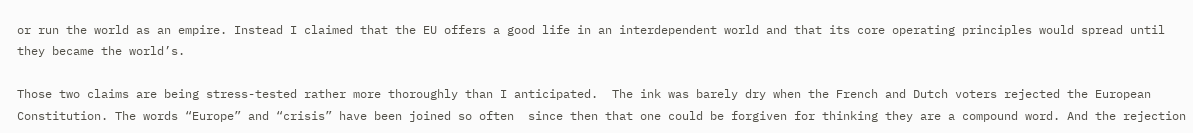or run the world as an empire. Instead I claimed that the EU offers a good life in an interdependent world and that its core operating principles would spread until they became the world’s.

Those two claims are being stress-tested rather more thoroughly than I anticipated.  The ink was barely dry when the French and Dutch voters rejected the European Constitution. The words “Europe” and “crisis” have been joined so often  since then that one could be forgiven for thinking they are a compound word. And the rejection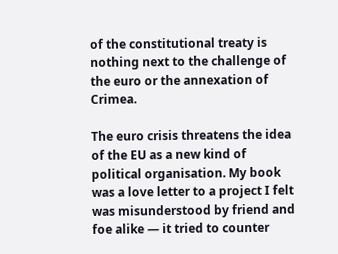of the constitutional treaty is nothing next to the challenge of the euro or the annexation of Crimea.

The euro crisis threatens the idea of the EU as a new kind of political organisation. My book was a love letter to a project I felt was misunderstood by friend and foe alike — it tried to counter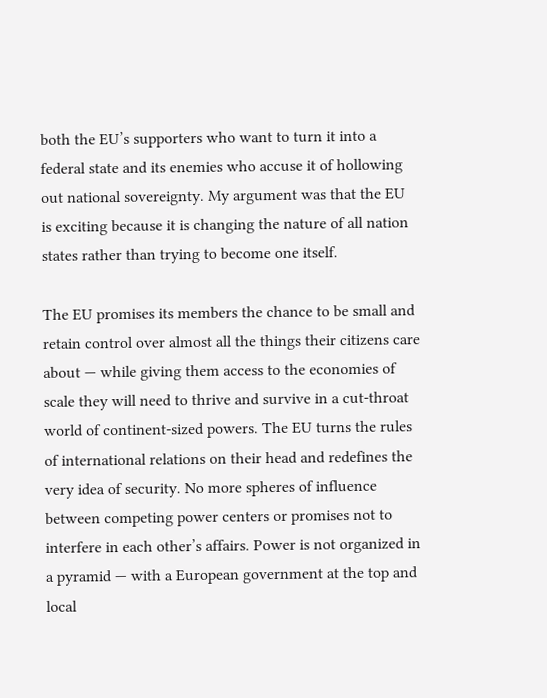both the EU’s supporters who want to turn it into a federal state and its enemies who accuse it of hollowing out national sovereignty. My argument was that the EU is exciting because it is changing the nature of all nation states rather than trying to become one itself.

The EU promises its members the chance to be small and retain control over almost all the things their citizens care about — while giving them access to the economies of scale they will need to thrive and survive in a cut-throat world of continent-sized powers. The EU turns the rules of international relations on their head and redefines the very idea of security. No more spheres of influence between competing power centers or promises not to interfere in each other’s affairs. Power is not organized in a pyramid — with a European government at the top and local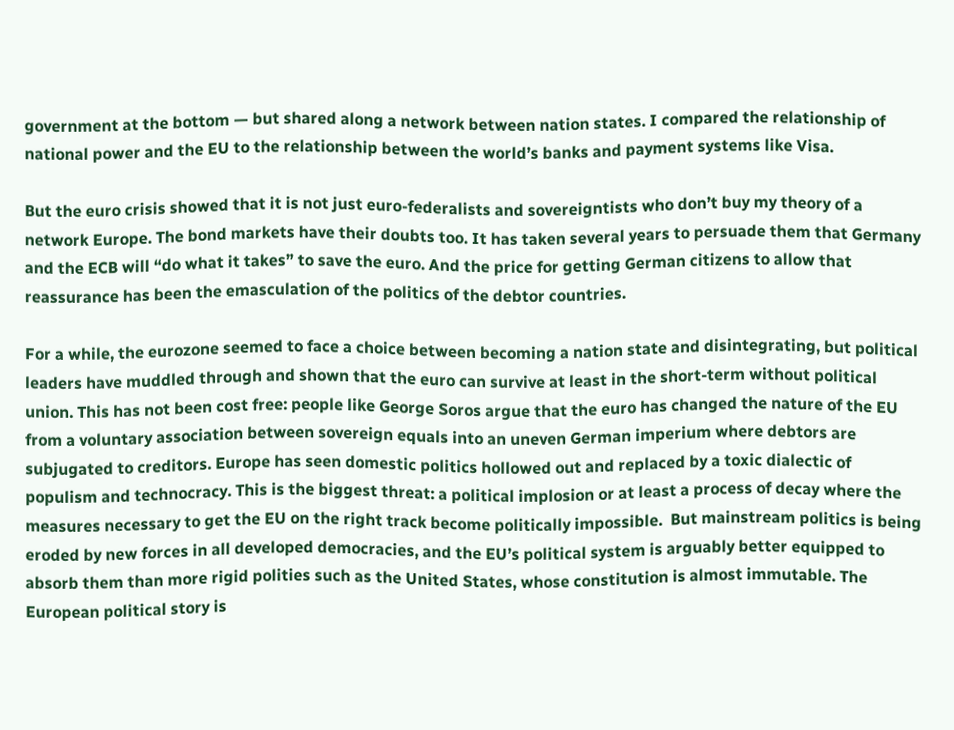government at the bottom — but shared along a network between nation states. I compared the relationship of national power and the EU to the relationship between the world’s banks and payment systems like Visa.

But the euro crisis showed that it is not just euro-federalists and sovereigntists who don’t buy my theory of a network Europe. The bond markets have their doubts too. It has taken several years to persuade them that Germany and the ECB will “do what it takes” to save the euro. And the price for getting German citizens to allow that reassurance has been the emasculation of the politics of the debtor countries.

For a while, the eurozone seemed to face a choice between becoming a nation state and disintegrating, but political leaders have muddled through and shown that the euro can survive at least in the short-term without political union. This has not been cost free: people like George Soros argue that the euro has changed the nature of the EU from a voluntary association between sovereign equals into an uneven German imperium where debtors are subjugated to creditors. Europe has seen domestic politics hollowed out and replaced by a toxic dialectic of populism and technocracy. This is the biggest threat: a political implosion or at least a process of decay where the measures necessary to get the EU on the right track become politically impossible.  But mainstream politics is being eroded by new forces in all developed democracies, and the EU’s political system is arguably better equipped to absorb them than more rigid polities such as the United States, whose constitution is almost immutable. The European political story is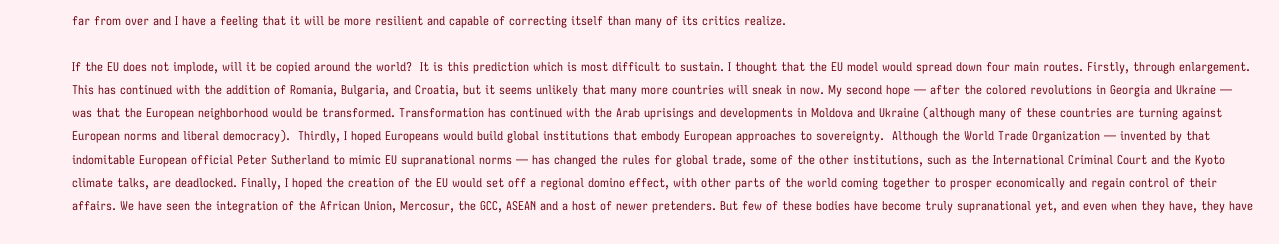far from over and I have a feeling that it will be more resilient and capable of correcting itself than many of its critics realize.

If the EU does not implode, will it be copied around the world?  It is this prediction which is most difficult to sustain. I thought that the EU model would spread down four main routes. Firstly, through enlargement. This has continued with the addition of Romania, Bulgaria, and Croatia, but it seems unlikely that many more countries will sneak in now. My second hope — after the colored revolutions in Georgia and Ukraine — was that the European neighborhood would be transformed. Transformation has continued with the Arab uprisings and developments in Moldova and Ukraine (although many of these countries are turning against European norms and liberal democracy).  Thirdly, I hoped Europeans would build global institutions that embody European approaches to sovereignty.  Although the World Trade Organization — invented by that indomitable European official Peter Sutherland to mimic EU supranational norms — has changed the rules for global trade, some of the other institutions, such as the International Criminal Court and the Kyoto climate talks, are deadlocked. Finally, I hoped the creation of the EU would set off a regional domino effect, with other parts of the world coming together to prosper economically and regain control of their affairs. We have seen the integration of the African Union, Mercosur, the GCC, ASEAN and a host of newer pretenders. But few of these bodies have become truly supranational yet, and even when they have, they have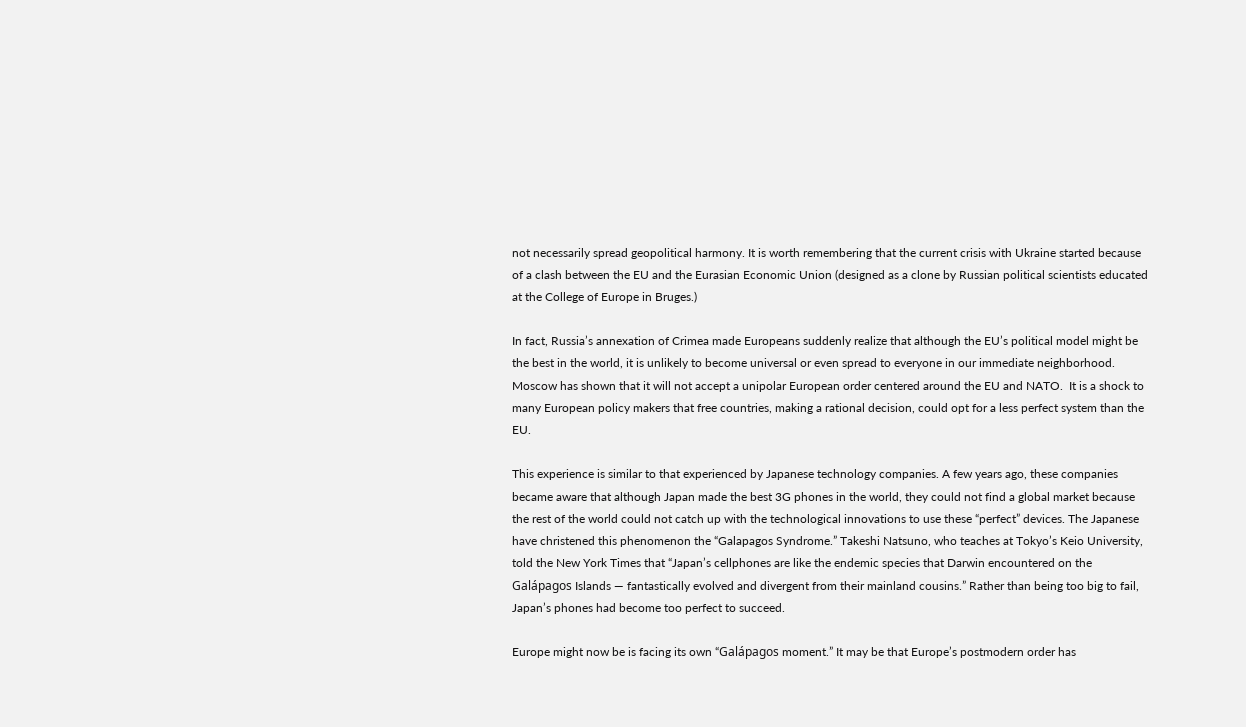not necessarily spread geopolitical harmony. It is worth remembering that the current crisis with Ukraine started because of a clash between the EU and the Eurasian Economic Union (designed as a clone by Russian political scientists educated at the College of Europe in Bruges.)

In fact, Russia’s annexation of Crimea made Europeans suddenly realize that although the EU’s political model might be the best in the world, it is unlikely to become universal or even spread to everyone in our immediate neighborhood. Moscow has shown that it will not accept a unipolar European order centered around the EU and NATO.  It is a shock to many European policy makers that free countries, making a rational decision, could opt for a less perfect system than the EU.

This experience is similar to that experienced by Japanese technology companies. A few years ago, these companies became aware that although Japan made the best 3G phones in the world, they could not find a global market because the rest of the world could not catch up with the technological innovations to use these “perfect” devices. The Japanese have christened this phenomenon the “Galapagos Syndrome.” Takeshi Natsuno, who teaches at Tokyo’s Keio University, told the New York Times that “Japan’s cellphones are like the endemic species that Darwin encountered on the Galápagos Islands — fantastically evolved and divergent from their mainland cousins.” Rather than being too big to fail, Japan’s phones had become too perfect to succeed.

Europe might now be is facing its own “Galápagos moment.” It may be that Europe’s postmodern order has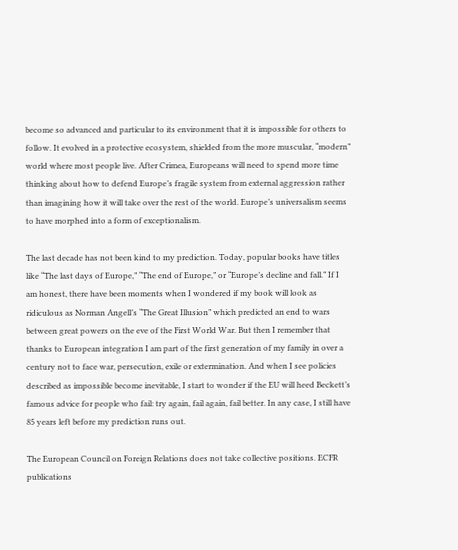become so advanced and particular to its environment that it is impossible for others to follow. It evolved in a protective ecosystem, shielded from the more muscular, “modern” world where most people live. After Crimea, Europeans will need to spend more time thinking about how to defend Europe’s fragile system from external aggression rather than imagining how it will take over the rest of the world. Europe’s universalism seems to have morphed into a form of exceptionalism.

The last decade has not been kind to my prediction. Today, popular books have titles like “The last days of Europe,” “The end of Europe,” or “Europe’s decline and fall.” If I am honest, there have been moments when I wondered if my book will look as ridiculous as Norman Angell’s “The Great Illusion” which predicted an end to wars between great powers on the eve of the First World War. But then I remember that thanks to European integration I am part of the first generation of my family in over a century not to face war, persecution, exile or extermination. And when I see policies described as impossible become inevitable, I start to wonder if the EU will heed Beckett’s famous advice for people who fail: try again, fail again, fail better. In any case, I still have 85 years left before my prediction runs out.

The European Council on Foreign Relations does not take collective positions. ECFR publications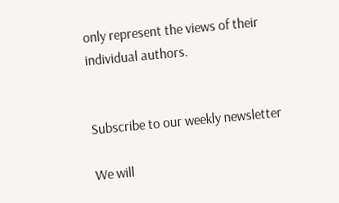only represent the views of their individual authors.


Subscribe to our weekly newsletter

We will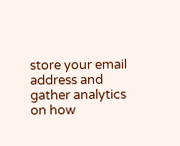store your email address and gather analytics on how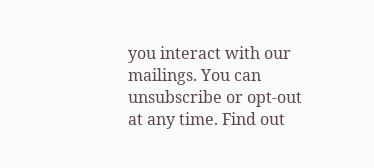you interact with our mailings. You can unsubscribe or opt-out at any time. Find out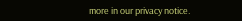more in our privacy notice.